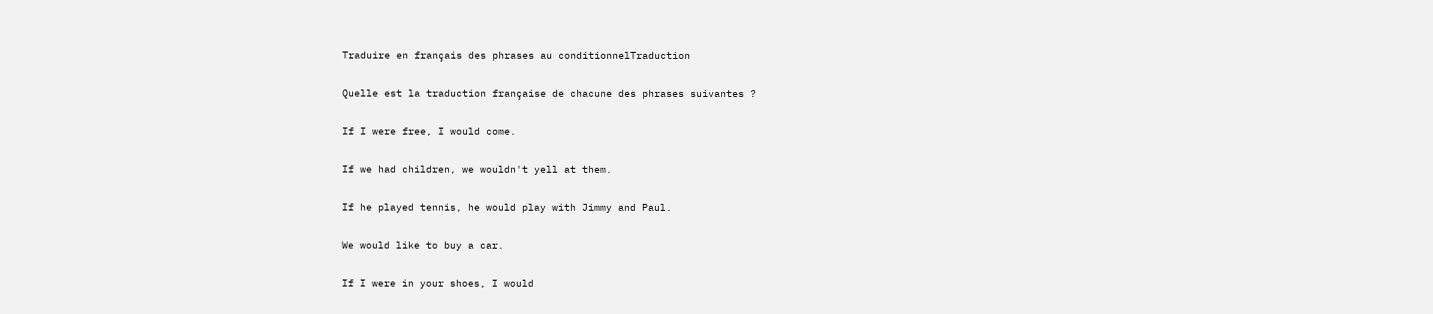Traduire en français des phrases au conditionnelTraduction

Quelle est la traduction française de chacune des phrases suivantes ?

If I were free, I would come.

If we had children, we wouldn't yell at them.

If he played tennis, he would play with Jimmy and Paul.

We would like to buy a car.

If I were in your shoes, I would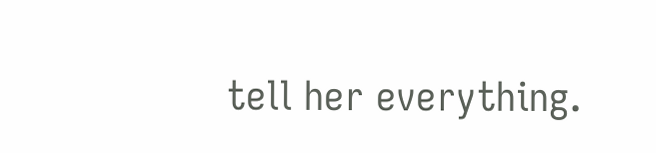tell her everything.